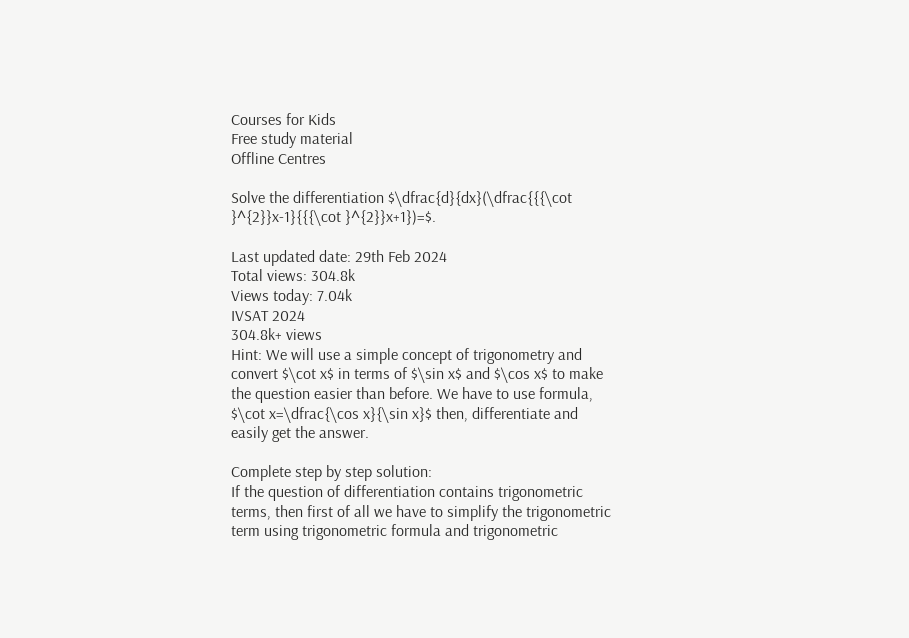Courses for Kids
Free study material
Offline Centres

Solve the differentiation $\dfrac{d}{dx}(\dfrac{{{\cot }^{2}}x-1}{{{\cot }^{2}}x+1})=$.

Last updated date: 29th Feb 2024
Total views: 304.8k
Views today: 7.04k
IVSAT 2024
304.8k+ views
Hint: We will use a simple concept of trigonometry and convert $\cot x$ in terms of $\sin x$ and $\cos x$ to make the question easier than before. We have to use formula, $\cot x=\dfrac{\cos x}{\sin x}$ then, differentiate and easily get the answer.

Complete step by step solution:
If the question of differentiation contains trigonometric terms, then first of all we have to simplify the trigonometric term using trigonometric formula and trigonometric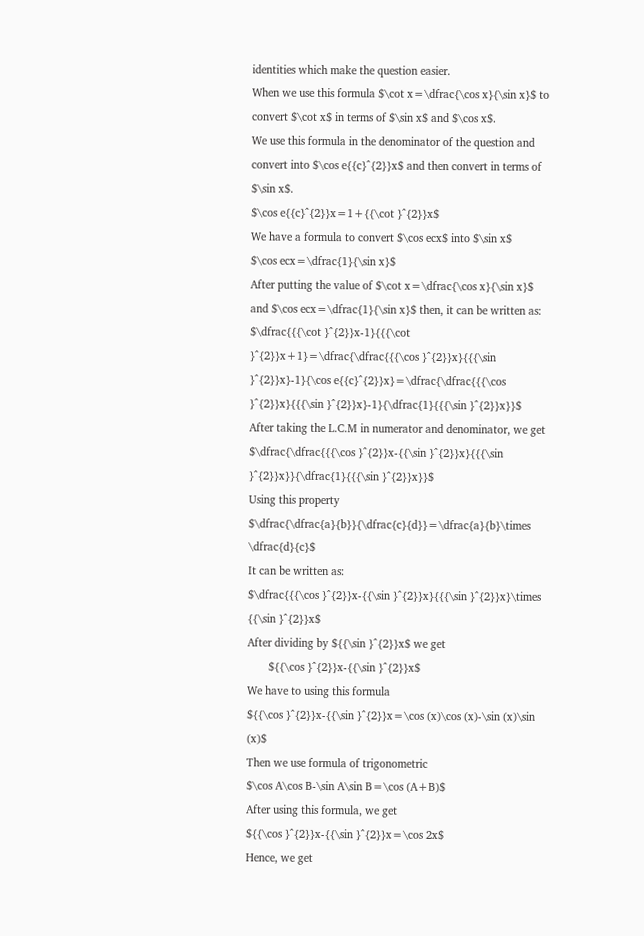identities which make the question easier.
When we use this formula $\cot x=\dfrac{\cos x}{\sin x}$ to convert $\cot x$ in terms of $\sin x$ and $\cos x$.
We use this formula in the denominator of the question and convert into $\cos e{{c}^{2}}x$ and then convert in terms of $\sin x$.
$\cos e{{c}^{2}}x=1+{{\cot }^{2}}x$
We have a formula to convert $\cos ecx$ into $\sin x$
$\cos ecx=\dfrac{1}{\sin x}$
After putting the value of $\cot x=\dfrac{\cos x}{\sin x}$ and $\cos ecx=\dfrac{1}{\sin x}$ then, it can be written as:
$\dfrac{{{\cot }^{2}}x-1}{{{\cot }^{2}}x+1}=\dfrac{\dfrac{{{\cos }^{2}}x}{{{\sin }^{2}}x}-1}{\cos e{{c}^{2}}x}=\dfrac{\dfrac{{{\cos }^{2}}x}{{{\sin }^{2}}x}-1}{\dfrac{1}{{{\sin }^{2}}x}}$
After taking the L.C.M in numerator and denominator, we get
$\dfrac{\dfrac{{{\cos }^{2}}x-{{\sin }^{2}}x}{{{\sin }^{2}}x}}{\dfrac{1}{{{\sin }^{2}}x}}$
Using this property
$\dfrac{\dfrac{a}{b}}{\dfrac{c}{d}}=\dfrac{a}{b}\times \dfrac{d}{c}$
It can be written as:
$\dfrac{{{\cos }^{2}}x-{{\sin }^{2}}x}{{{\sin }^{2}}x}\times {{\sin }^{2}}x$
After dividing by ${{\sin }^{2}}x$ we get
       ${{\cos }^{2}}x-{{\sin }^{2}}x$
We have to using this formula
${{\cos }^{2}}x-{{\sin }^{2}}x=\cos (x)\cos (x)-\sin (x)\sin (x)$
Then we use formula of trigonometric
$\cos A\cos B-\sin A\sin B=\cos (A+B)$
After using this formula, we get
${{\cos }^{2}}x-{{\sin }^{2}}x=\cos 2x$
Hence, we get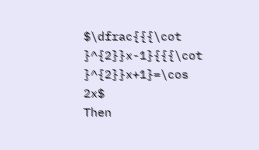$\dfrac{{{\cot }^{2}}x-1}{{{\cot }^{2}}x+1}=\cos 2x$
Then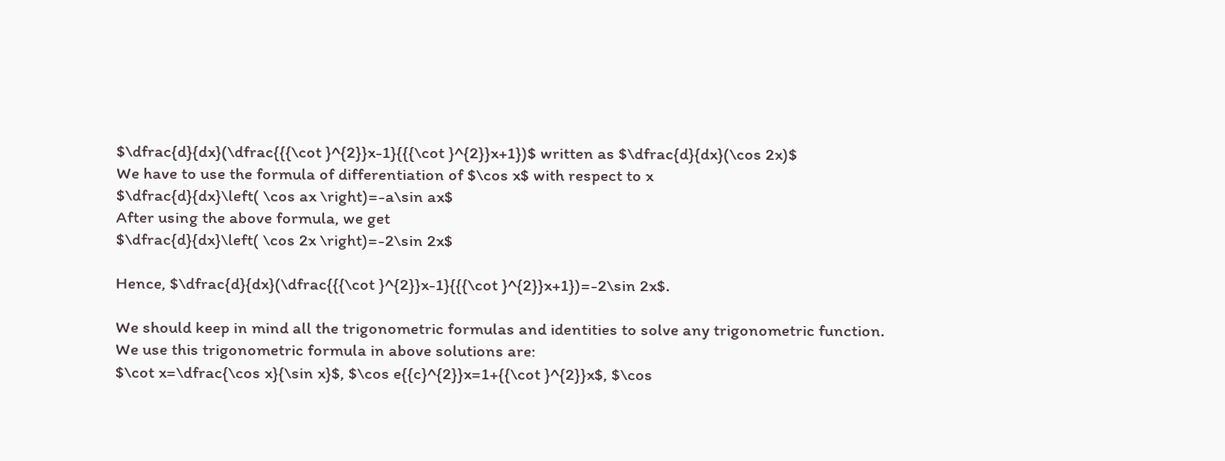$\dfrac{d}{dx}(\dfrac{{{\cot }^{2}}x-1}{{{\cot }^{2}}x+1})$ written as $\dfrac{d}{dx}(\cos 2x)$
We have to use the formula of differentiation of $\cos x$ with respect to x
$\dfrac{d}{dx}\left( \cos ax \right)=-a\sin ax$
After using the above formula, we get
$\dfrac{d}{dx}\left( \cos 2x \right)=-2\sin 2x$

Hence, $\dfrac{d}{dx}(\dfrac{{{\cot }^{2}}x-1}{{{\cot }^{2}}x+1})=-2\sin 2x$.

We should keep in mind all the trigonometric formulas and identities to solve any trigonometric function.
We use this trigonometric formula in above solutions are:
$\cot x=\dfrac{\cos x}{\sin x}$, $\cos e{{c}^{2}}x=1+{{\cot }^{2}}x$, $\cos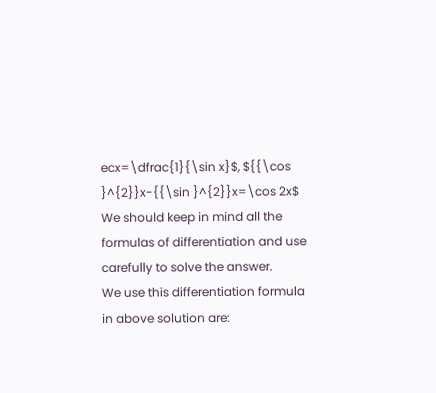ecx=\dfrac{1}{\sin x}$, ${{\cos }^{2}}x-{{\sin }^{2}}x=\cos 2x$
We should keep in mind all the formulas of differentiation and use carefully to solve the answer.
We use this differentiation formula in above solution are: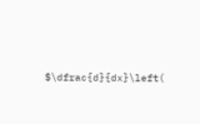$\dfrac{d}{dx}\left(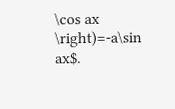\cos ax \right)=-a\sin ax$.